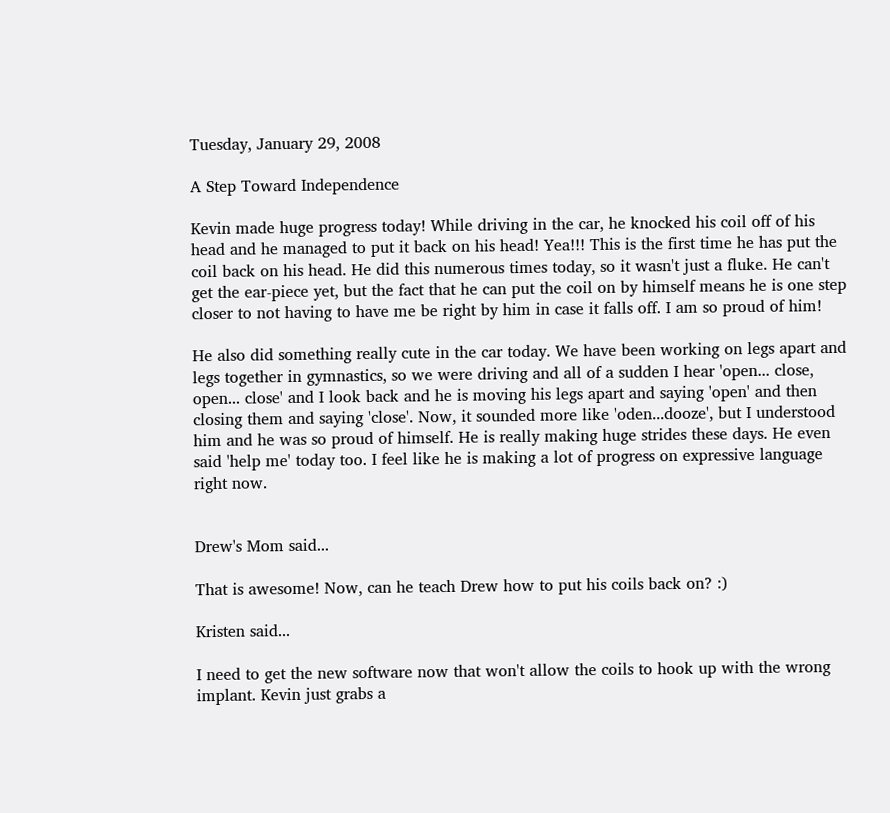Tuesday, January 29, 2008

A Step Toward Independence

Kevin made huge progress today! While driving in the car, he knocked his coil off of his head and he managed to put it back on his head! Yea!!! This is the first time he has put the coil back on his head. He did this numerous times today, so it wasn't just a fluke. He can't get the ear-piece yet, but the fact that he can put the coil on by himself means he is one step closer to not having to have me be right by him in case it falls off. I am so proud of him!

He also did something really cute in the car today. We have been working on legs apart and legs together in gymnastics, so we were driving and all of a sudden I hear 'open... close, open... close' and I look back and he is moving his legs apart and saying 'open' and then closing them and saying 'close'. Now, it sounded more like 'oden...dooze', but I understood him and he was so proud of himself. He is really making huge strides these days. He even said 'help me' today too. I feel like he is making a lot of progress on expressive language right now.


Drew's Mom said...

That is awesome! Now, can he teach Drew how to put his coils back on? :)

Kristen said...

I need to get the new software now that won't allow the coils to hook up with the wrong implant. Kevin just grabs a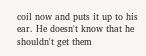coil now and puts it up to his ear. He doesn't know that he shouldn't get them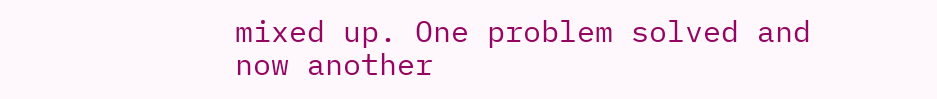mixed up. One problem solved and now another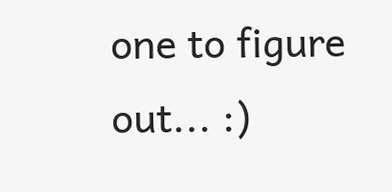one to figure out... :)